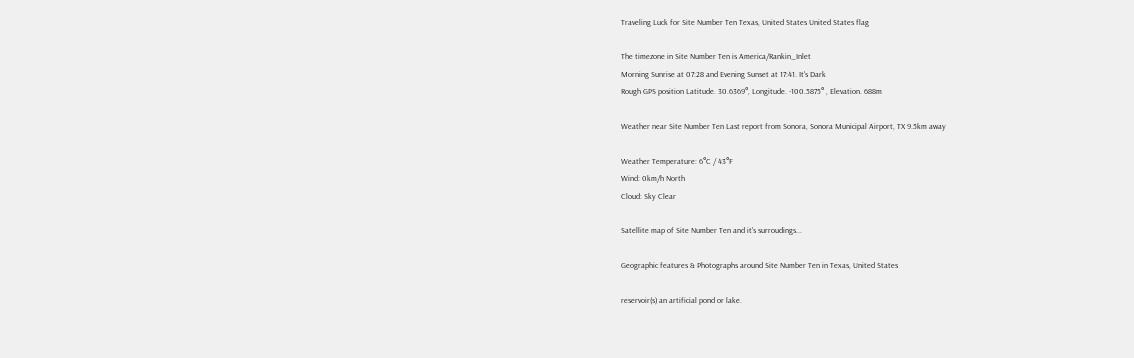Traveling Luck for Site Number Ten Texas, United States United States flag

The timezone in Site Number Ten is America/Rankin_Inlet
Morning Sunrise at 07:28 and Evening Sunset at 17:41. It's Dark
Rough GPS position Latitude. 30.6369°, Longitude. -100.5875° , Elevation. 688m

Weather near Site Number Ten Last report from Sonora, Sonora Municipal Airport, TX 9.5km away

Weather Temperature: 6°C / 43°F
Wind: 0km/h North
Cloud: Sky Clear

Satellite map of Site Number Ten and it's surroudings...

Geographic features & Photographs around Site Number Ten in Texas, United States

reservoir(s) an artificial pond or lake.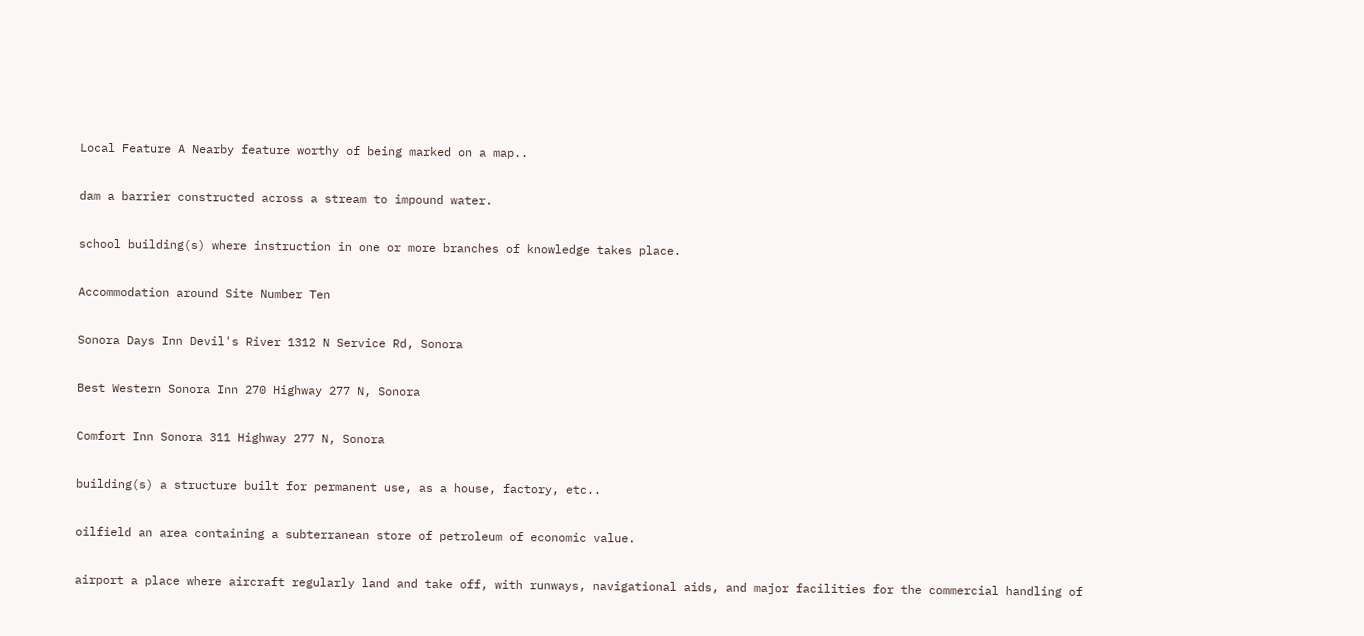Local Feature A Nearby feature worthy of being marked on a map..

dam a barrier constructed across a stream to impound water.

school building(s) where instruction in one or more branches of knowledge takes place.

Accommodation around Site Number Ten

Sonora Days Inn Devil's River 1312 N Service Rd, Sonora

Best Western Sonora Inn 270 Highway 277 N, Sonora

Comfort Inn Sonora 311 Highway 277 N, Sonora

building(s) a structure built for permanent use, as a house, factory, etc..

oilfield an area containing a subterranean store of petroleum of economic value.

airport a place where aircraft regularly land and take off, with runways, navigational aids, and major facilities for the commercial handling of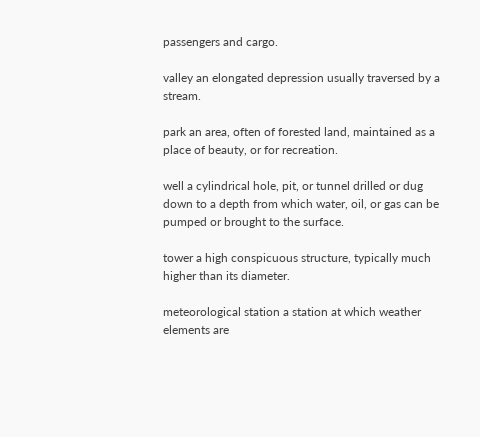passengers and cargo.

valley an elongated depression usually traversed by a stream.

park an area, often of forested land, maintained as a place of beauty, or for recreation.

well a cylindrical hole, pit, or tunnel drilled or dug down to a depth from which water, oil, or gas can be pumped or brought to the surface.

tower a high conspicuous structure, typically much higher than its diameter.

meteorological station a station at which weather elements are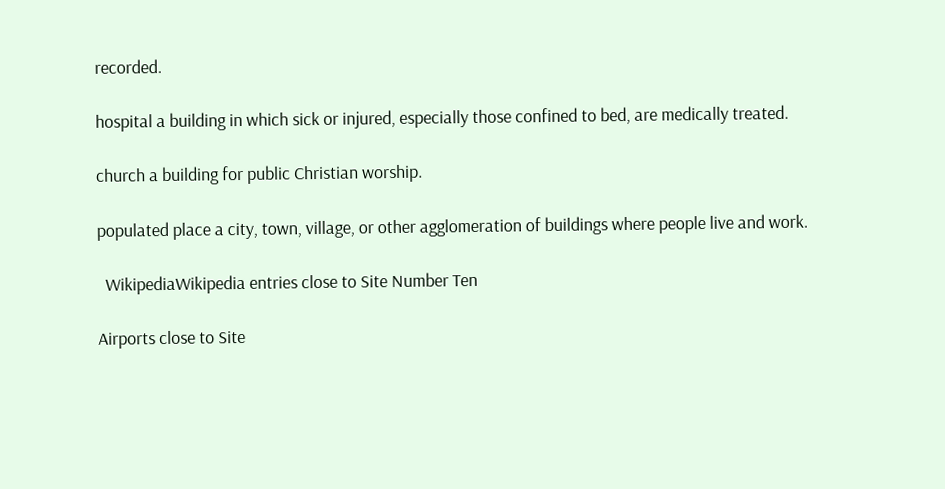recorded.

hospital a building in which sick or injured, especially those confined to bed, are medically treated.

church a building for public Christian worship.

populated place a city, town, village, or other agglomeration of buildings where people live and work.

  WikipediaWikipedia entries close to Site Number Ten

Airports close to Site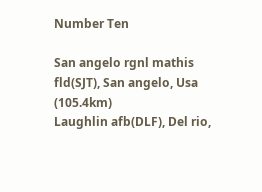Number Ten

San angelo rgnl mathis fld(SJT), San angelo, Usa (105.4km)
Laughlin afb(DLF), Del rio,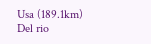Usa (189.1km)
Del rio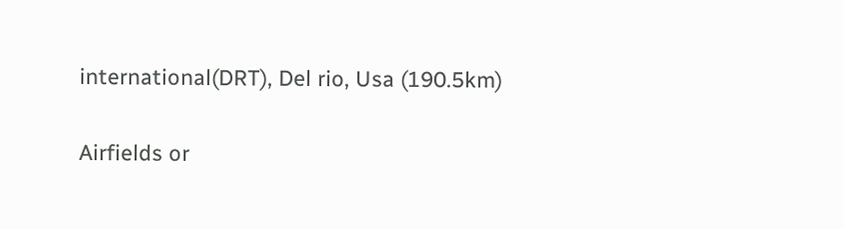international(DRT), Del rio, Usa (190.5km)

Airfields or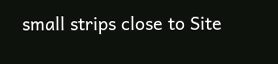small strips close to Site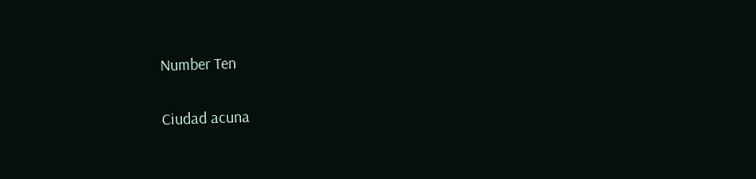Number Ten

Ciudad acuna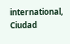international, Ciudad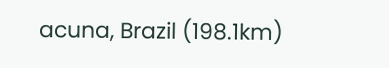acuna, Brazil (198.1km)